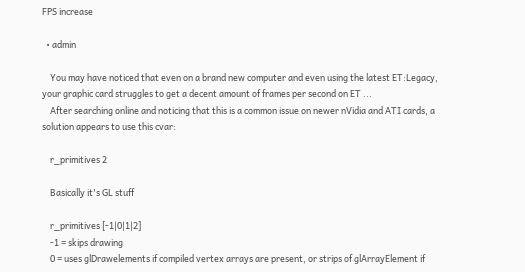FPS increase

  • admin

    You may have noticed that even on a brand new computer and even using the latest ET:Legacy, your graphic card struggles to get a decent amount of frames per second on ET ...
    After searching online and noticing that this is a common issue on newer nVidia and ATI cards, a solution appears to use this cvar:

    r_primitives 2

    Basically it's GL stuff

    r_primitives [-1|0|1|2]
    -1 = skips drawing
    0 = uses glDrawelements if compiled vertex arrays are present, or strips of glArrayElement if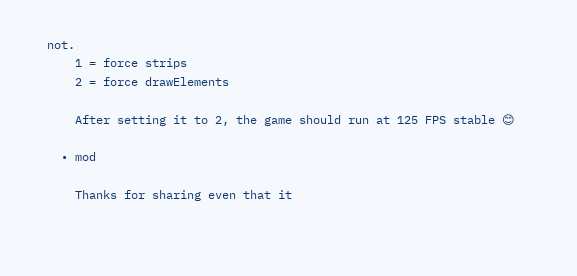not.
    1 = force strips
    2 = force drawElements

    After setting it to 2, the game should run at 125 FPS stable 😊

  • mod

    Thanks for sharing even that it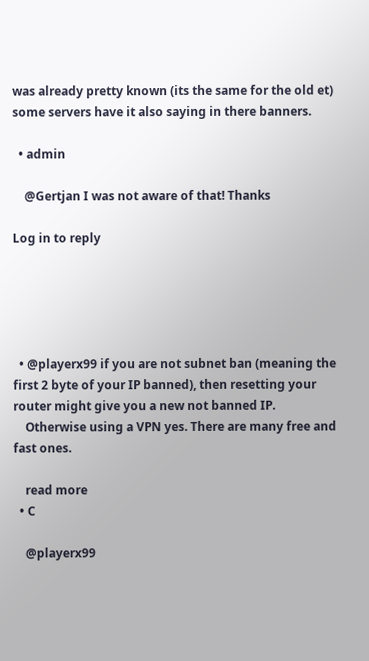was already pretty known (its the same for the old et) some servers have it also saying in there banners.

  • admin

    @Gertjan I was not aware of that! Thanks

Log in to reply





  • @playerx99 if you are not subnet ban (meaning the first 2 byte of your IP banned), then resetting your router might give you a new not banned IP.
    Otherwise using a VPN yes. There are many free and fast ones.

    read more
  • C

    @playerx99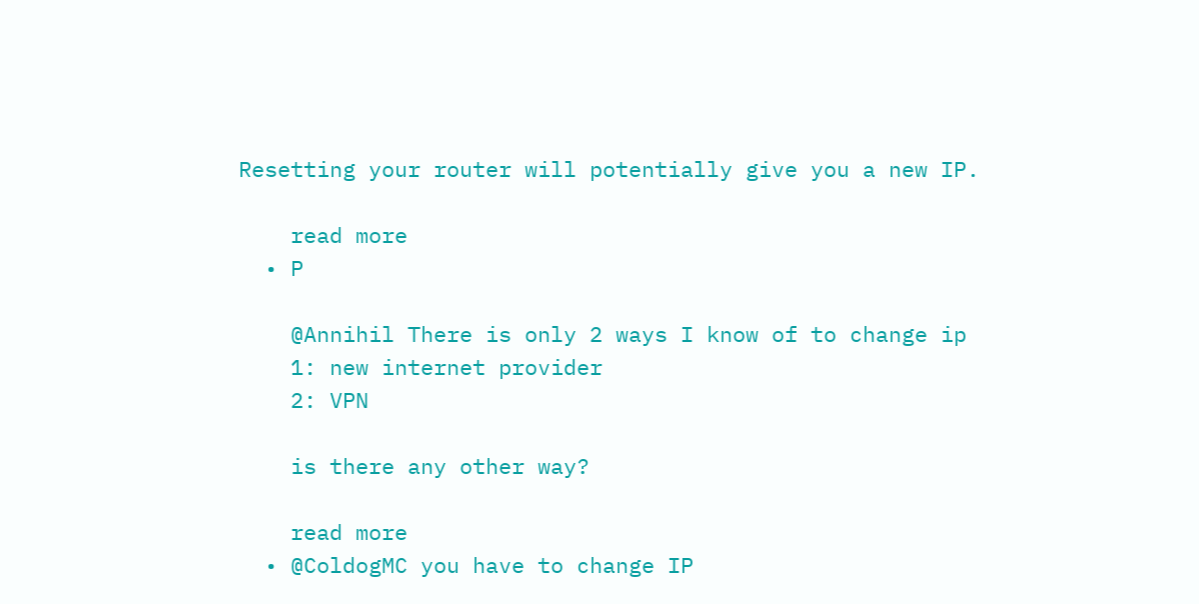Resetting your router will potentially give you a new IP.

    read more
  • P

    @Annihil There is only 2 ways I know of to change ip
    1: new internet provider
    2: VPN

    is there any other way?

    read more
  • @ColdogMC you have to change IP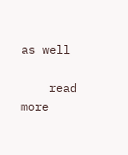as well

    read more